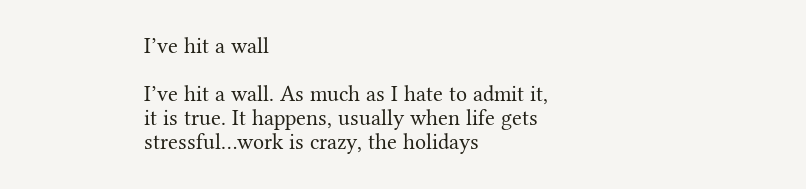I’ve hit a wall

I’ve hit a wall. As much as I hate to admit it, it is true. It happens, usually when life gets stressful…work is crazy, the holidays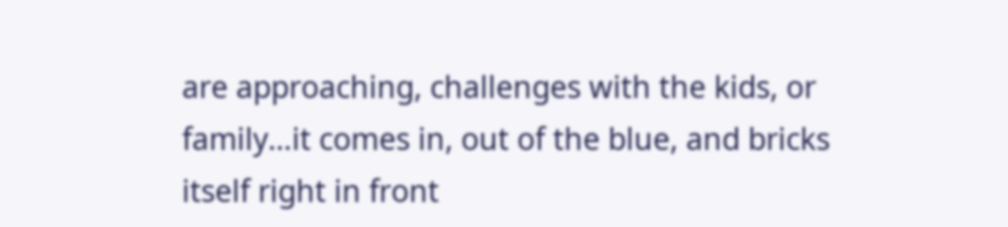are approaching, challenges with the kids, or family…it comes in, out of the blue, and bricks itself right in front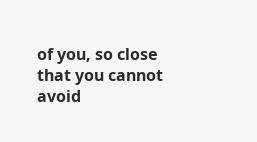of you, so close that you cannot avoid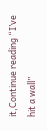it,Continue reading “I’ve hit a wall”